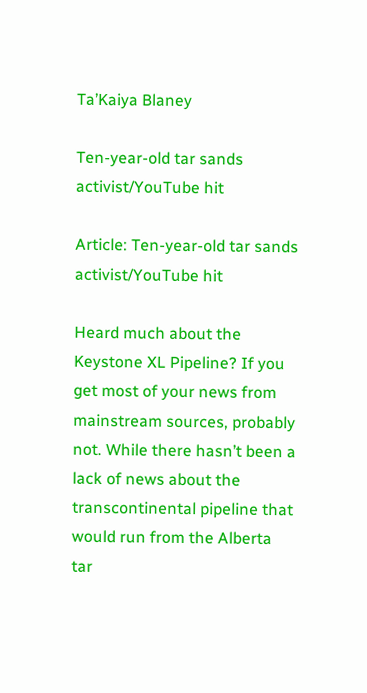Ta’Kaiya Blaney

Ten-year-old tar sands activist/YouTube hit

Article: Ten-year-old tar sands activist/YouTube hit

Heard much about the Keystone XL Pipeline? If you get most of your news from mainstream sources, probably not. While there hasn’t been a lack of news about the transcontinental pipeline that would run from the Alberta tar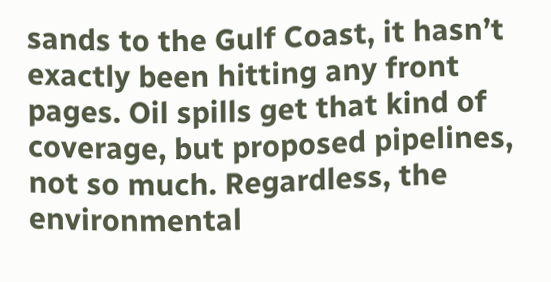sands to the Gulf Coast, it hasn’t exactly been hitting any front pages. Oil spills get that kind of coverage, but proposed pipelines, not so much. Regardless, the environmental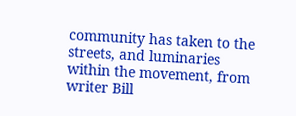community has taken to the streets, and luminaries within the movement, from writer Bill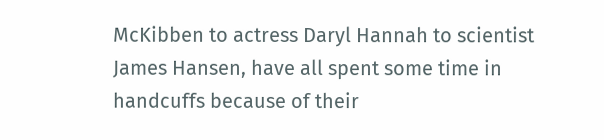McKibben to actress Daryl Hannah to scientist James Hansen, have all spent some time in handcuffs because of their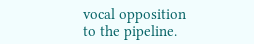vocal opposition to the pipeline.